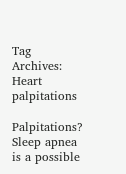Tag Archives: Heart palpitations

Palpitations? Sleep apnea is a possible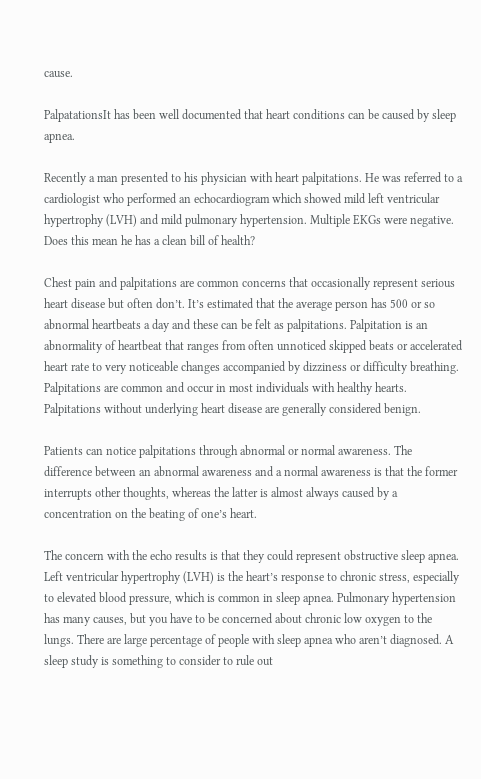cause.

PalpatationsIt has been well documented that heart conditions can be caused by sleep apnea.

Recently a man presented to his physician with heart palpitations. He was referred to a cardiologist who performed an echocardiogram which showed mild left ventricular hypertrophy (LVH) and mild pulmonary hypertension. Multiple EKGs were negative. Does this mean he has a clean bill of health?

Chest pain and palpitations are common concerns that occasionally represent serious heart disease but often don’t. It’s estimated that the average person has 500 or so abnormal heartbeats a day and these can be felt as palpitations. Palpitation is an abnormality of heartbeat that ranges from often unnoticed skipped beats or accelerated heart rate to very noticeable changes accompanied by dizziness or difficulty breathing. Palpitations are common and occur in most individuals with healthy hearts. Palpitations without underlying heart disease are generally considered benign.

Patients can notice palpitations through abnormal or normal awareness. The difference between an abnormal awareness and a normal awareness is that the former interrupts other thoughts, whereas the latter is almost always caused by a concentration on the beating of one’s heart.

The concern with the echo results is that they could represent obstructive sleep apnea. Left ventricular hypertrophy (LVH) is the heart’s response to chronic stress, especially to elevated blood pressure, which is common in sleep apnea. Pulmonary hypertension has many causes, but you have to be concerned about chronic low oxygen to the lungs. There are large percentage of people with sleep apnea who aren’t diagnosed. A sleep study is something to consider to rule out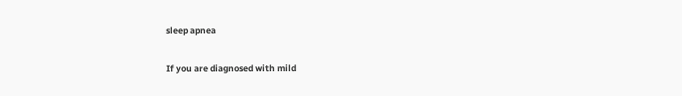sleep apnea

If you are diagnosed with mild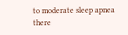to moderate sleep apnea there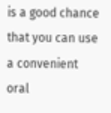is a good chance that you can use a convenient oral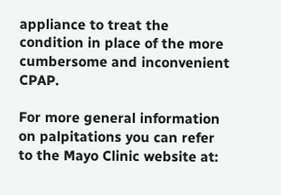appliance to treat the condition in place of the more cumbersome and inconvenient CPAP.

For more general information on palpitations you can refer to the Mayo Clinic website at: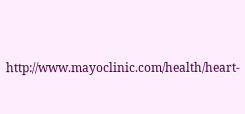http://www.mayoclinic.com/health/heart-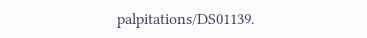palpitations/DS01139.